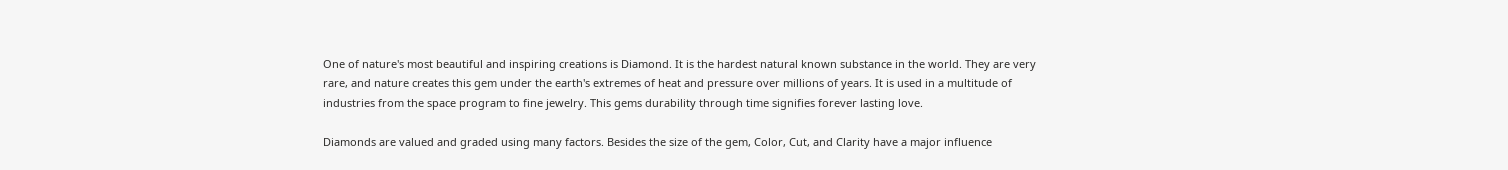One of nature's most beautiful and inspiring creations is Diamond. It is the hardest natural known substance in the world. They are very rare, and nature creates this gem under the earth's extremes of heat and pressure over millions of years. It is used in a multitude of industries from the space program to fine jewelry. This gems durability through time signifies forever lasting love.

Diamonds are valued and graded using many factors. Besides the size of the gem, Color, Cut, and Clarity have a major influence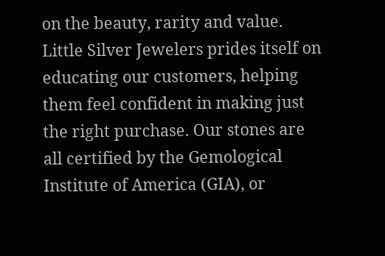on the beauty, rarity and value. Little Silver Jewelers prides itself on educating our customers, helping them feel confident in making just the right purchase. Our stones are all certified by the Gemological Institute of America (GIA), or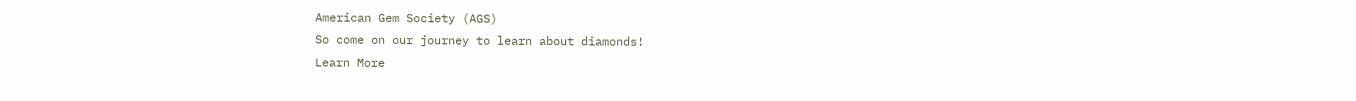American Gem Society (AGS)
So come on our journey to learn about diamonds!
Learn More